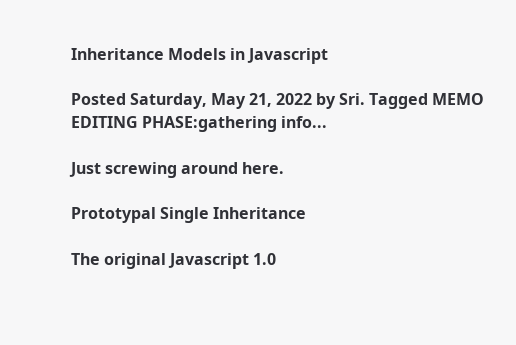Inheritance Models in Javascript

Posted Saturday, May 21, 2022 by Sri. Tagged MEMO
EDITING PHASE:gathering info...

Just screwing around here.

Prototypal Single Inheritance

The original Javascript 1.0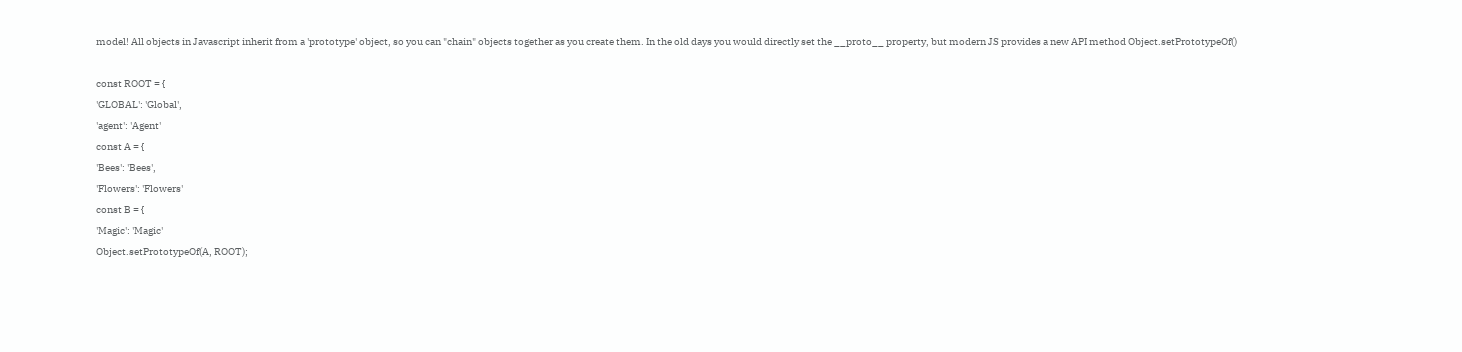model! All objects in Javascript inherit from a 'prototype' object, so you can "chain" objects together as you create them. In the old days you would directly set the __proto__ property, but modern JS provides a new API method Object.setPrototypeOf()

const ROOT = {
'GLOBAL': 'Global',
'agent': 'Agent'
const A = {
'Bees': 'Bees',
'Flowers': 'Flowers'
const B = {
'Magic': 'Magic'
Object.setPrototypeOf(A, ROOT);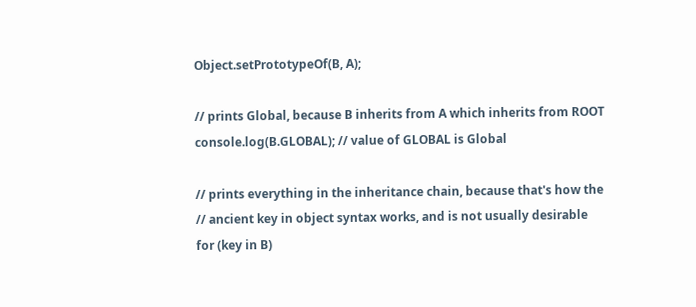Object.setPrototypeOf(B, A);

// prints Global, because B inherits from A which inherits from ROOT
console.log(B.GLOBAL); // value of GLOBAL is Global

// prints everything in the inheritance chain, because that's how the
// ancient key in object syntax works, and is not usually desirable
for (key in B)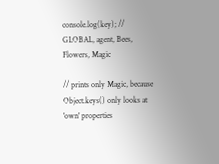console.log(key); // GLOBAL, agent, Bees, Flowers, Magic

// prints only Magic, because Object.keys() only looks at 'own' properties